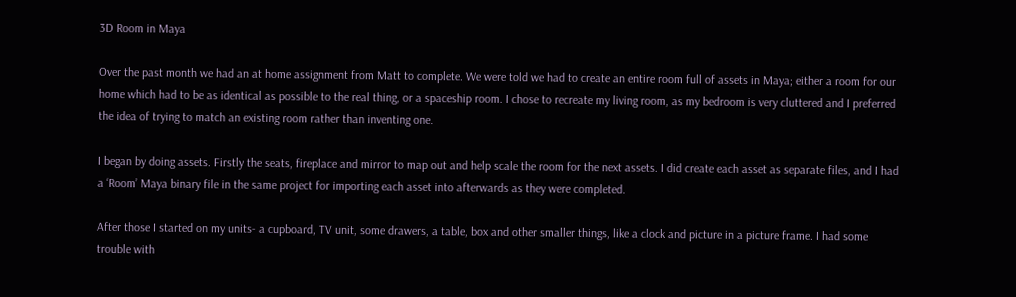3D Room in Maya

Over the past month we had an at home assignment from Matt to complete. We were told we had to create an entire room full of assets in Maya; either a room for our home which had to be as identical as possible to the real thing, or a spaceship room. I chose to recreate my living room, as my bedroom is very cluttered and I preferred the idea of trying to match an existing room rather than inventing one.

I began by doing assets. Firstly the seats, fireplace and mirror to map out and help scale the room for the next assets. I did create each asset as separate files, and I had a ‘Room’ Maya binary file in the same project for importing each asset into afterwards as they were completed.

After those I started on my units- a cupboard, TV unit, some drawers, a table, box and other smaller things, like a clock and picture in a picture frame. I had some trouble with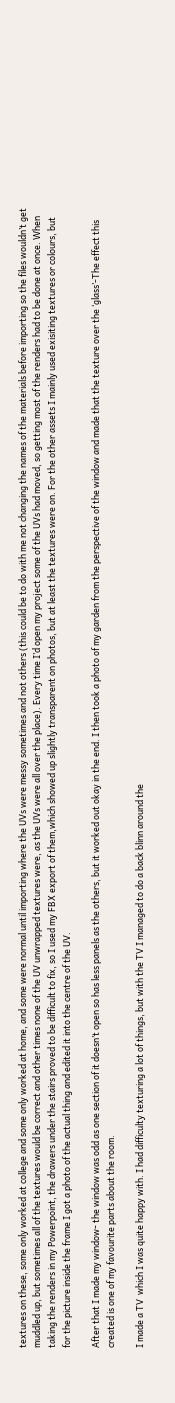textures on these, some only worked at college and some only worked at home, and some were normal until importing where the UVs were messy sometimes and not others (this could be to do with me not changing the names of the materials before importing so the files wouldn’t get muddled up, but sometimes all of the textures would be correct and other times none of the UV unwrapped textures were, as the UVs were all over the place). Every time I’d open my project some of the UVs had moved, so getting most of the renders had to be done at once. When taking the renders in my Powerpoint, the drawers under the stairs proved to be difficult to fix, so I used my FBX export of them,which showed up slightly transparent on photos, but at least the textures were on. For the other assets I mainly used exisiting textures or colours, but for the picture inside the frame I got a photo of the actual thing and edited it into the centre of the UV.

After that I made my window- the window was odd as one section of it doesn’t open so has less panels as the others, but it worked out okay in the end. I then took a photo of my garden from the perspective of the window and made that the texture over the ‘glass’-The effect this created is one of my favourite parts about the room.

I made a TV  which I was quite happy with. I had difficulty texturing a lot of things, but with the TV I managed to do a back blinn around the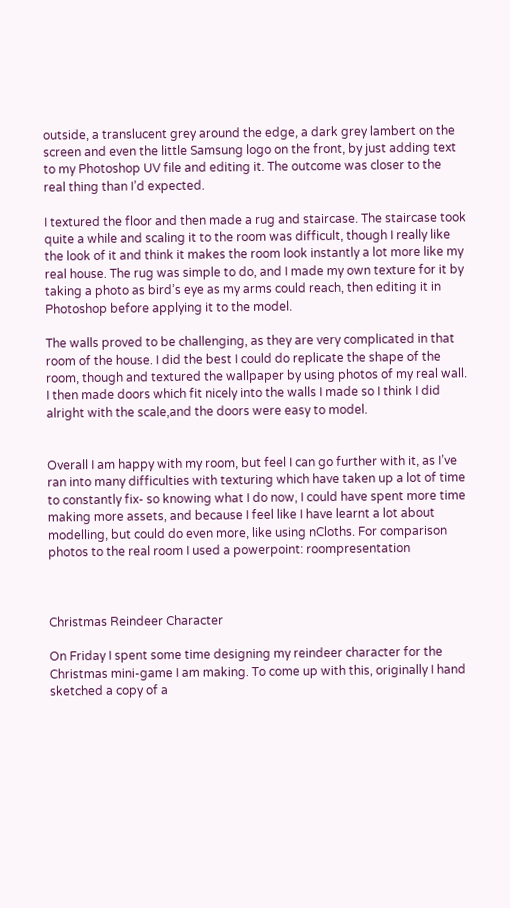outside, a translucent grey around the edge, a dark grey lambert on the screen and even the little Samsung logo on the front, by just adding text to my Photoshop UV file and editing it. The outcome was closer to the real thing than I’d expected.

I textured the floor and then made a rug and staircase. The staircase took quite a while and scaling it to the room was difficult, though I really like the look of it and think it makes the room look instantly a lot more like my real house. The rug was simple to do, and I made my own texture for it by taking a photo as bird’s eye as my arms could reach, then editing it in Photoshop before applying it to the model.

The walls proved to be challenging, as they are very complicated in that room of the house. I did the best I could do replicate the shape of the room, though and textured the wallpaper by using photos of my real wall. I then made doors which fit nicely into the walls I made so I think I did alright with the scale,and the doors were easy to model.


Overall I am happy with my room, but feel I can go further with it, as I’ve ran into many difficulties with texturing which have taken up a lot of time to constantly fix- so knowing what I do now, I could have spent more time making more assets, and because I feel like I have learnt a lot about modelling, but could do even more, like using nCloths. For comparison photos to the real room I used a powerpoint: roompresentation



Christmas Reindeer Character

On Friday I spent some time designing my reindeer character for the Christmas mini-game I am making. To come up with this, originally I hand sketched a copy of a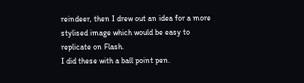reindeer, then I drew out an idea for a more stylised image which would be easy to replicate on Flash.
I did these with a ball point pen.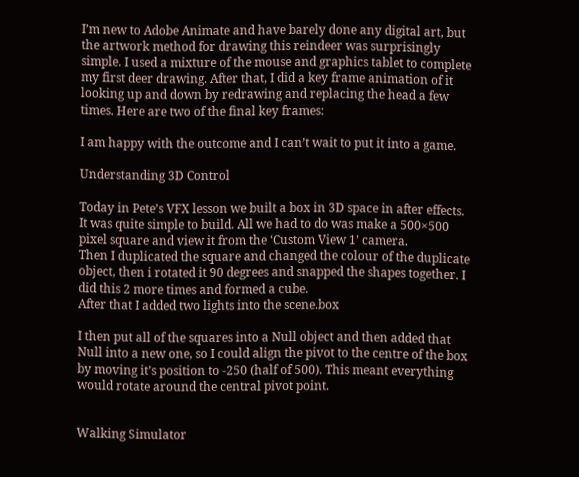I’m new to Adobe Animate and have barely done any digital art, but the artwork method for drawing this reindeer was surprisingly simple. I used a mixture of the mouse and graphics tablet to complete my first deer drawing. After that, I did a key frame animation of it looking up and down by redrawing and replacing the head a few times. Here are two of the final key frames:

I am happy with the outcome and I can’t wait to put it into a game.

Understanding 3D Control

Today in Pete’s VFX lesson we built a box in 3D space in after effects. It was quite simple to build. All we had to do was make a 500×500 pixel square and view it from the ‘Custom View 1’ camera.
Then I duplicated the square and changed the colour of the duplicate object, then i rotated it 90 degrees and snapped the shapes together. I did this 2 more times and formed a cube.
After that I added two lights into the scene.box

I then put all of the squares into a Null object and then added that Null into a new one, so I could align the pivot to the centre of the box by moving it’s position to -250 (half of 500). This meant everything would rotate around the central pivot point.


Walking Simulator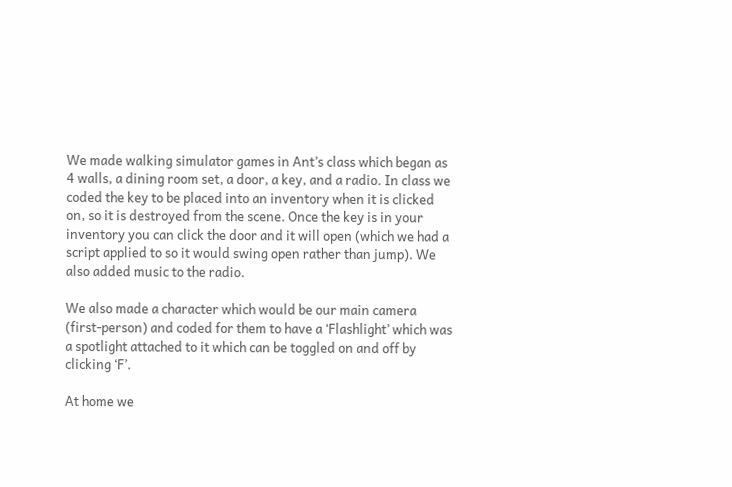We made walking simulator games in Ant’s class which began as 4 walls, a dining room set, a door, a key, and a radio. In class we coded the key to be placed into an inventory when it is clicked on, so it is destroyed from the scene. Once the key is in your inventory you can click the door and it will open (which we had a script applied to so it would swing open rather than jump). We also added music to the radio.

We also made a character which would be our main camera (first-person) and coded for them to have a ‘Flashlight’ which was a spotlight attached to it which can be toggled on and off by clicking ‘F’.

At home we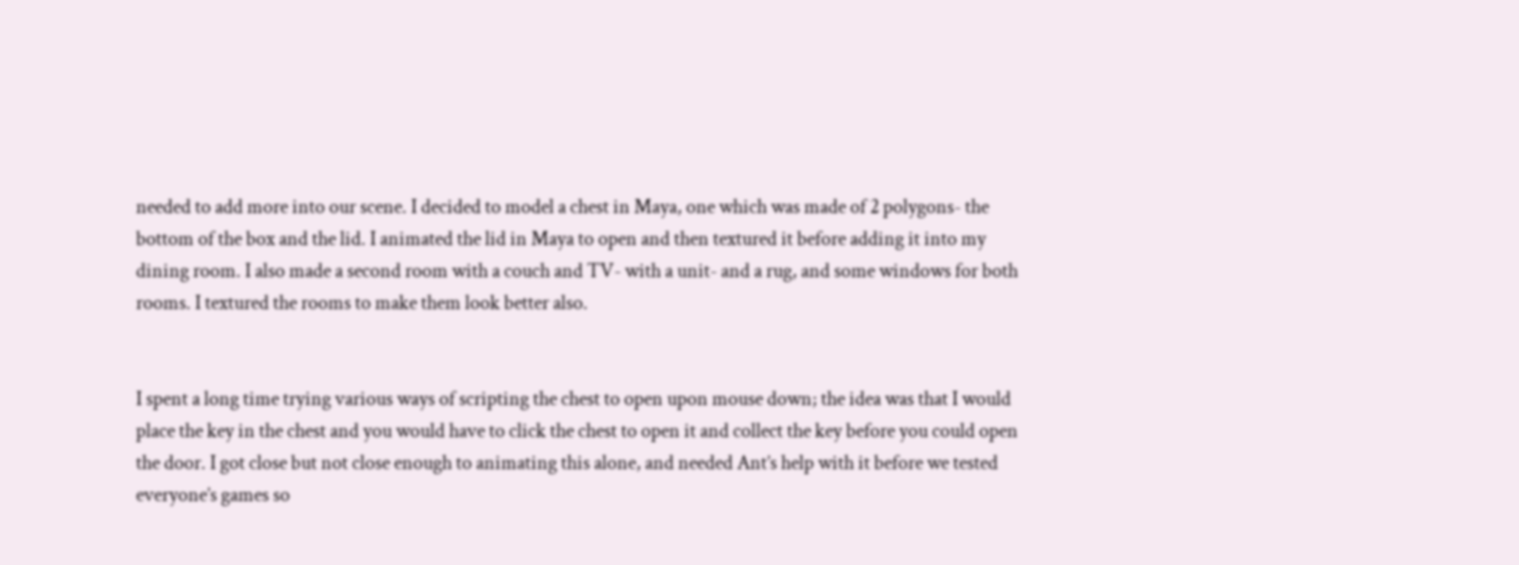needed to add more into our scene. I decided to model a chest in Maya, one which was made of 2 polygons- the bottom of the box and the lid. I animated the lid in Maya to open and then textured it before adding it into my dining room. I also made a second room with a couch and TV- with a unit- and a rug, and some windows for both rooms. I textured the rooms to make them look better also.


I spent a long time trying various ways of scripting the chest to open upon mouse down; the idea was that I would place the key in the chest and you would have to click the chest to open it and collect the key before you could open the door. I got close but not close enough to animating this alone, and needed Ant’s help with it before we tested everyone’s games so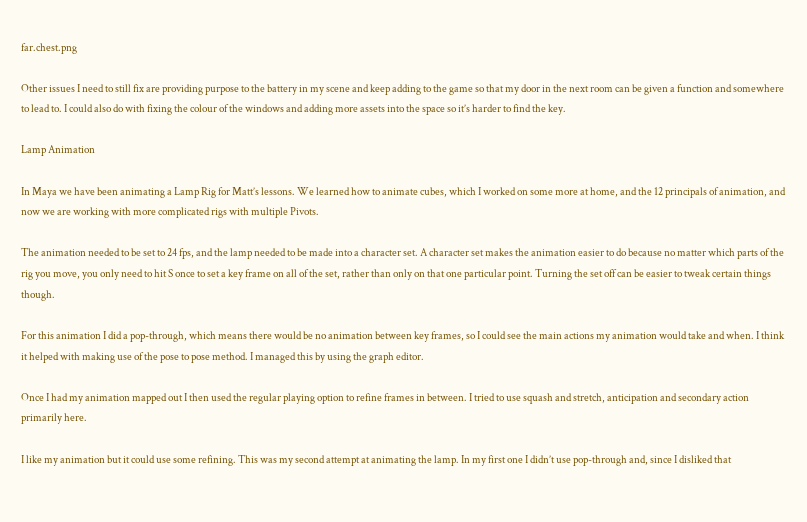far.chest.png

Other issues I need to still fix are providing purpose to the battery in my scene and keep adding to the game so that my door in the next room can be given a function and somewhere to lead to. I could also do with fixing the colour of the windows and adding more assets into the space so it’s harder to find the key.

Lamp Animation

In Maya we have been animating a Lamp Rig for Matt’s lessons. We learned how to animate cubes, which I worked on some more at home, and the 12 principals of animation, and now we are working with more complicated rigs with multiple Pivots.

The animation needed to be set to 24 fps, and the lamp needed to be made into a character set. A character set makes the animation easier to do because no matter which parts of the rig you move, you only need to hit S once to set a key frame on all of the set, rather than only on that one particular point. Turning the set off can be easier to tweak certain things though.

For this animation I did a pop-through, which means there would be no animation between key frames, so I could see the main actions my animation would take and when. I think it helped with making use of the pose to pose method. I managed this by using the graph editor.

Once I had my animation mapped out I then used the regular playing option to refine frames in between. I tried to use squash and stretch, anticipation and secondary action primarily here.

I like my animation but it could use some refining. This was my second attempt at animating the lamp. In my first one I didn’t use pop-through and, since I disliked that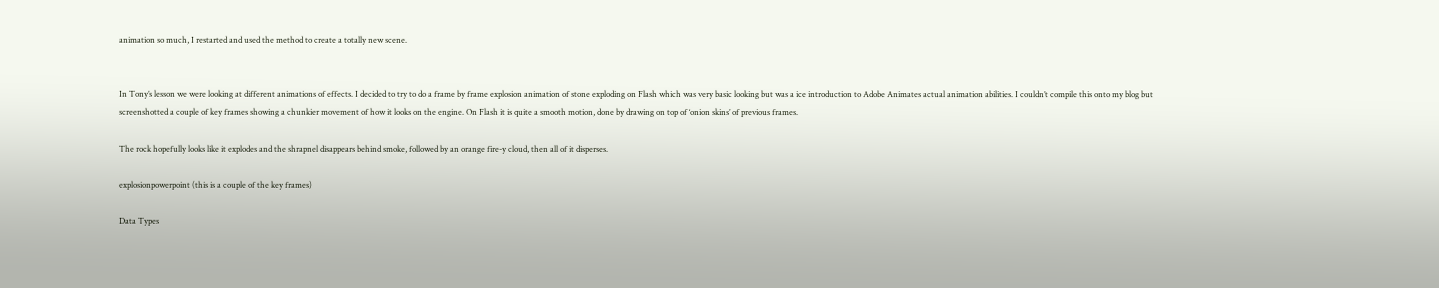animation so much, I restarted and used the method to create a totally new scene.


In Tony’s lesson we were looking at different animations of effects. I decided to try to do a frame by frame explosion animation of stone exploding on Flash which was very basic looking but was a ice introduction to Adobe Animates actual animation abilities. I couldn’t compile this onto my blog but screenshotted a couple of key frames showing a chunkier movement of how it looks on the engine. On Flash it is quite a smooth motion, done by drawing on top of ‘onion skins’ of previous frames.

The rock hopefully looks like it explodes and the shrapnel disappears behind smoke, followed by an orange fire-y cloud, then all of it disperses.

explosionpowerpoint (this is a couple of the key frames)

Data Types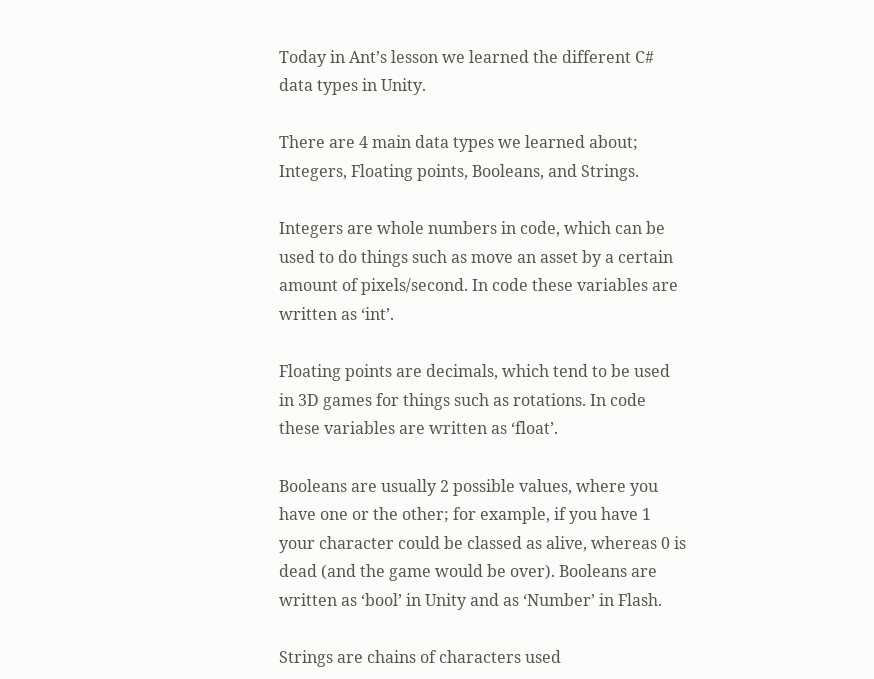Today in Ant’s lesson we learned the different C# data types in Unity.

There are 4 main data types we learned about; Integers, Floating points, Booleans, and Strings.

Integers are whole numbers in code, which can be used to do things such as move an asset by a certain amount of pixels/second. In code these variables are written as ‘int’.

Floating points are decimals, which tend to be used in 3D games for things such as rotations. In code these variables are written as ‘float’.

Booleans are usually 2 possible values, where you have one or the other; for example, if you have 1 your character could be classed as alive, whereas 0 is dead (and the game would be over). Booleans are written as ‘bool’ in Unity and as ‘Number’ in Flash.

Strings are chains of characters used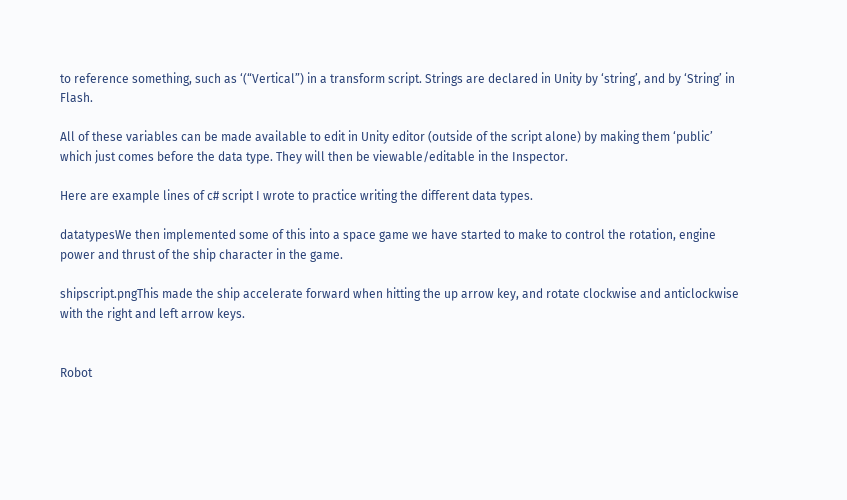to reference something, such as ‘(“Vertical”) in a transform script. Strings are declared in Unity by ‘string’, and by ‘String’ in Flash.

All of these variables can be made available to edit in Unity editor (outside of the script alone) by making them ‘public’ which just comes before the data type. They will then be viewable/editable in the Inspector.

Here are example lines of c# script I wrote to practice writing the different data types.

datatypesWe then implemented some of this into a space game we have started to make to control the rotation, engine power and thrust of the ship character in the game.

shipscript.pngThis made the ship accelerate forward when hitting the up arrow key, and rotate clockwise and anticlockwise with the right and left arrow keys.


Robot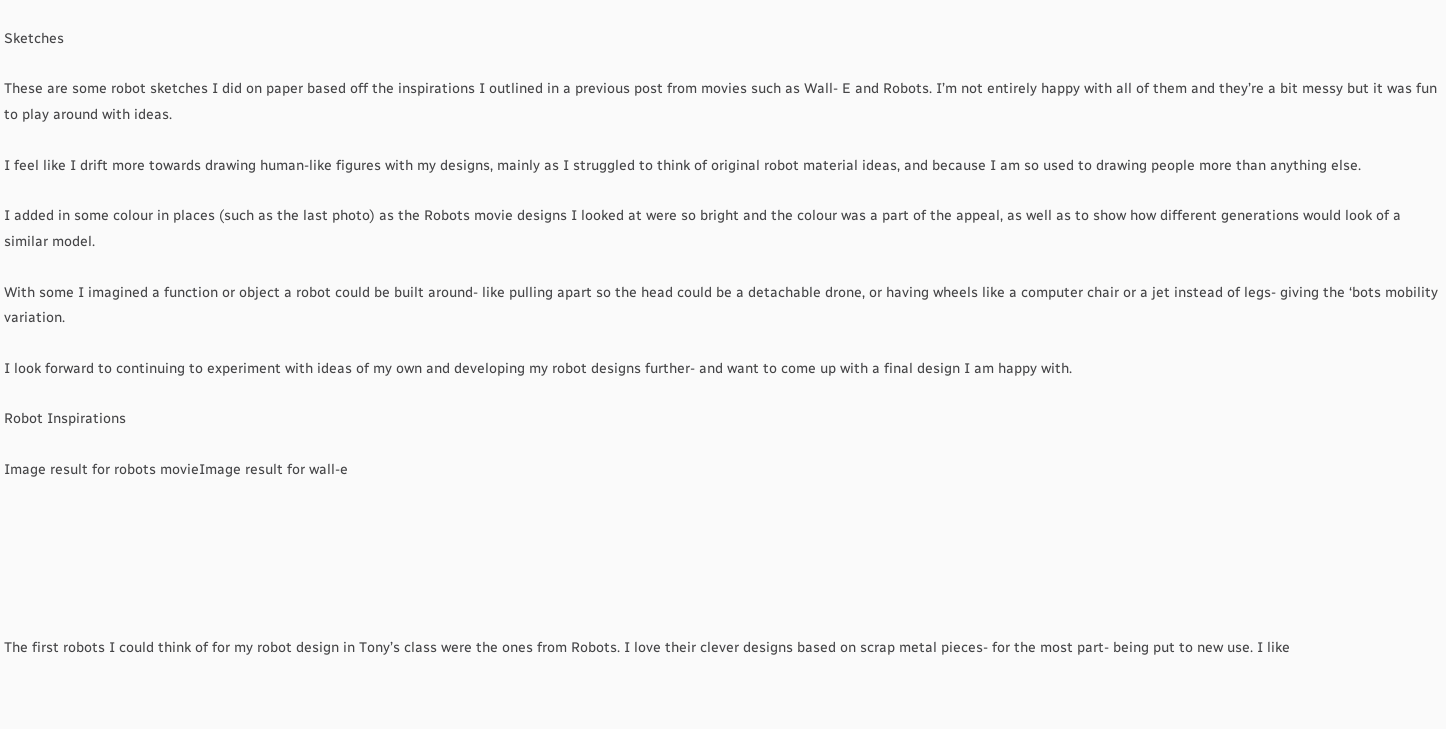Sketches

These are some robot sketches I did on paper based off the inspirations I outlined in a previous post from movies such as Wall- E and Robots. I’m not entirely happy with all of them and they’re a bit messy but it was fun to play around with ideas.

I feel like I drift more towards drawing human-like figures with my designs, mainly as I struggled to think of original robot material ideas, and because I am so used to drawing people more than anything else.

I added in some colour in places (such as the last photo) as the Robots movie designs I looked at were so bright and the colour was a part of the appeal, as well as to show how different generations would look of a similar model.

With some I imagined a function or object a robot could be built around- like pulling apart so the head could be a detachable drone, or having wheels like a computer chair or a jet instead of legs- giving the ‘bots mobility variation.

I look forward to continuing to experiment with ideas of my own and developing my robot designs further- and want to come up with a final design I am happy with.

Robot Inspirations

Image result for robots movieImage result for wall-e






The first robots I could think of for my robot design in Tony’s class were the ones from Robots. I love their clever designs based on scrap metal pieces- for the most part- being put to new use. I like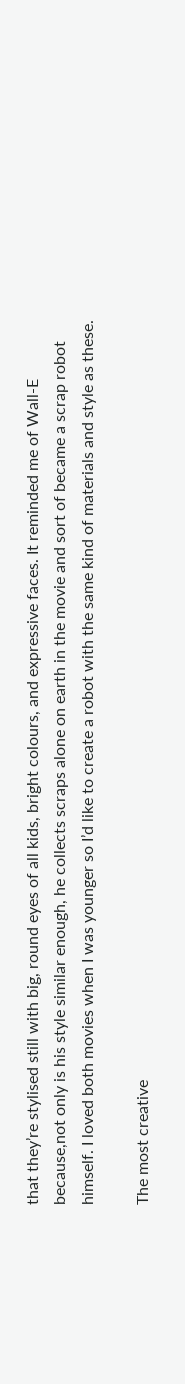that they’re stylised still with big, round eyes of all kids, bright colours, and expressive faces. It reminded me of Wall-E because,not only is his style similar enough, he collects scraps alone on earth in the movie and sort of became a scrap robot himself. I loved both movies when I was younger so I’d like to create a robot with the same kind of materials and style as these.

The most creative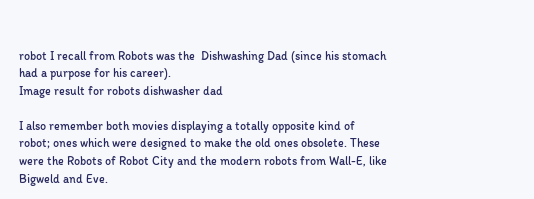robot I recall from Robots was the  Dishwashing Dad (since his stomach had a purpose for his career).
Image result for robots dishwasher dad

I also remember both movies displaying a totally opposite kind of robot; ones which were designed to make the old ones obsolete. These were the Robots of Robot City and the modern robots from Wall-E, like Bigweld and Eve.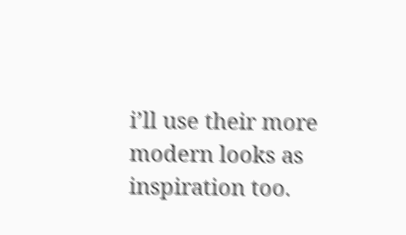i’ll use their more modern looks as inspiration too.